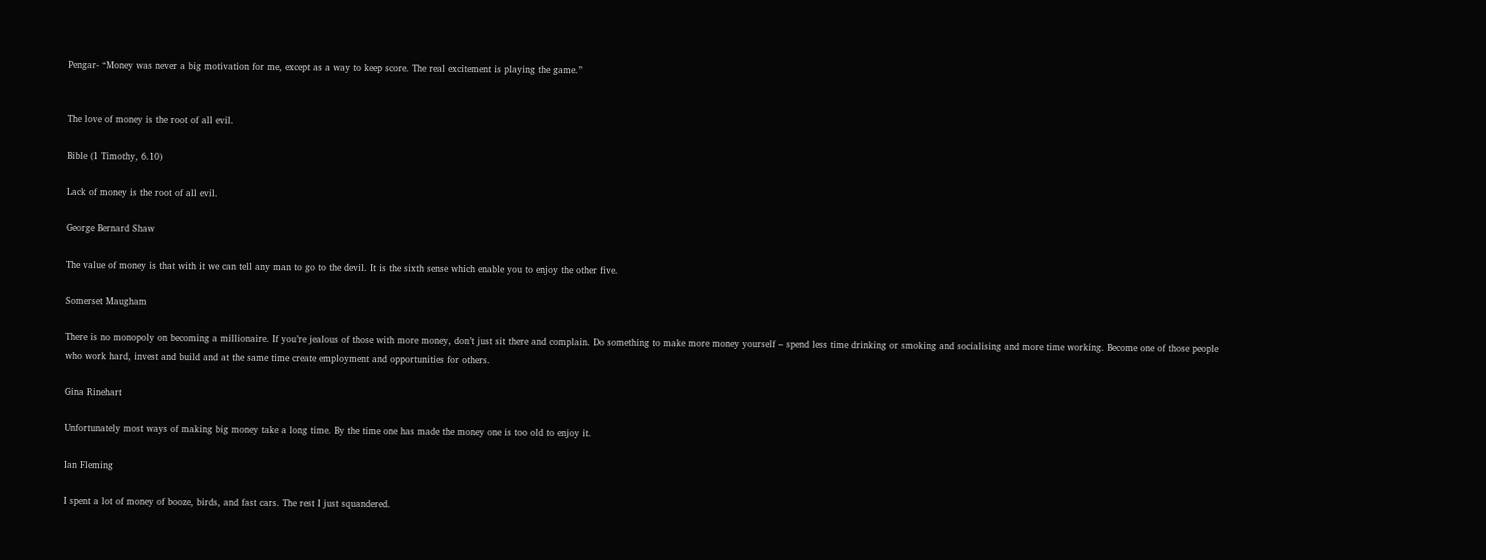Pengar- “Money was never a big motivation for me, except as a way to keep score. The real excitement is playing the game.”


The love of money is the root of all evil.

Bible (1 Timothy, 6.10)

Lack of money is the root of all evil.

George Bernard Shaw

The value of money is that with it we can tell any man to go to the devil. It is the sixth sense which enable you to enjoy the other five.

Somerset Maugham

There is no monopoly on becoming a millionaire. If you’re jealous of those with more money, don’t just sit there and complain. Do something to make more money yourself – spend less time drinking or smoking and socialising and more time working. Become one of those people who work hard, invest and build and at the same time create employment and opportunities for others.

Gina Rinehart

Unfortunately most ways of making big money take a long time. By the time one has made the money one is too old to enjoy it.

Ian Fleming

I spent a lot of money of booze, birds, and fast cars. The rest I just squandered.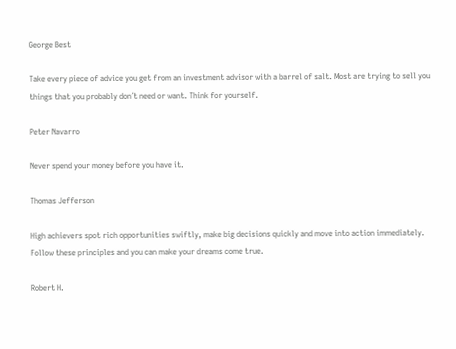George Best

Take every piece of advice you get from an investment advisor with a barrel of salt. Most are trying to sell you things that you probably don´t need or want. Think for yourself.

Peter Navarro

Never spend your money before you have it.

Thomas Jefferson

High achievers spot rich opportunities swiftly, make big decisions quickly and move into action immediately. Follow these principles and you can make your dreams come true.

Robert H.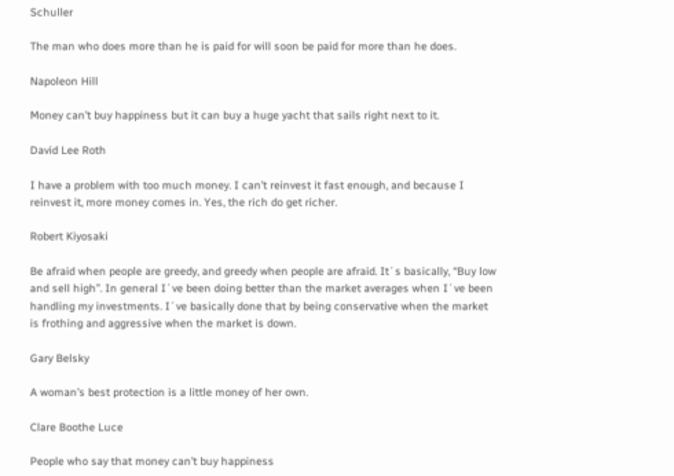Schuller

The man who does more than he is paid for will soon be paid for more than he does.

Napoleon Hill

Money can’t buy happiness but it can buy a huge yacht that sails right next to it.

David Lee Roth

I have a problem with too much money. I can’t reinvest it fast enough, and because I reinvest it, more money comes in. Yes, the rich do get richer.

Robert Kiyosaki

Be afraid when people are greedy, and greedy when people are afraid. It´s basically, “Buy low and sell high”. In general I´ve been doing better than the market averages when I´ve been handling my investments. I´ve basically done that by being conservative when the market is frothing and aggressive when the market is down.

Gary Belsky

A woman’s best protection is a little money of her own.

Clare Boothe Luce

People who say that money can’t buy happiness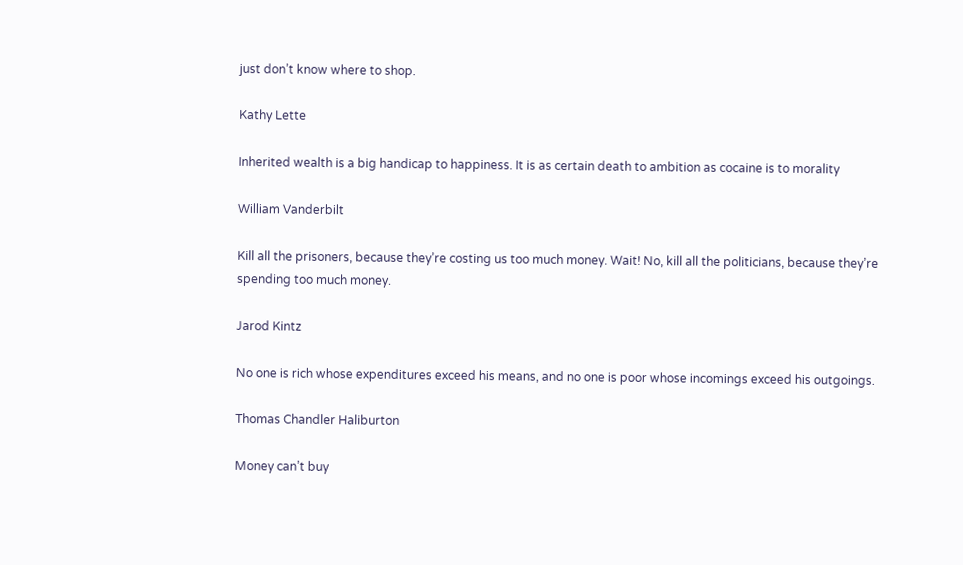just don’t know where to shop.

Kathy Lette

Inherited wealth is a big handicap to happiness. It is as certain death to ambition as cocaine is to morality

William Vanderbilt

Kill all the prisoners, because they’re costing us too much money. Wait! No, kill all the politicians, because they’re spending too much money.

Jarod Kintz

No one is rich whose expenditures exceed his means, and no one is poor whose incomings exceed his outgoings.

Thomas Chandler Haliburton

Money can’t buy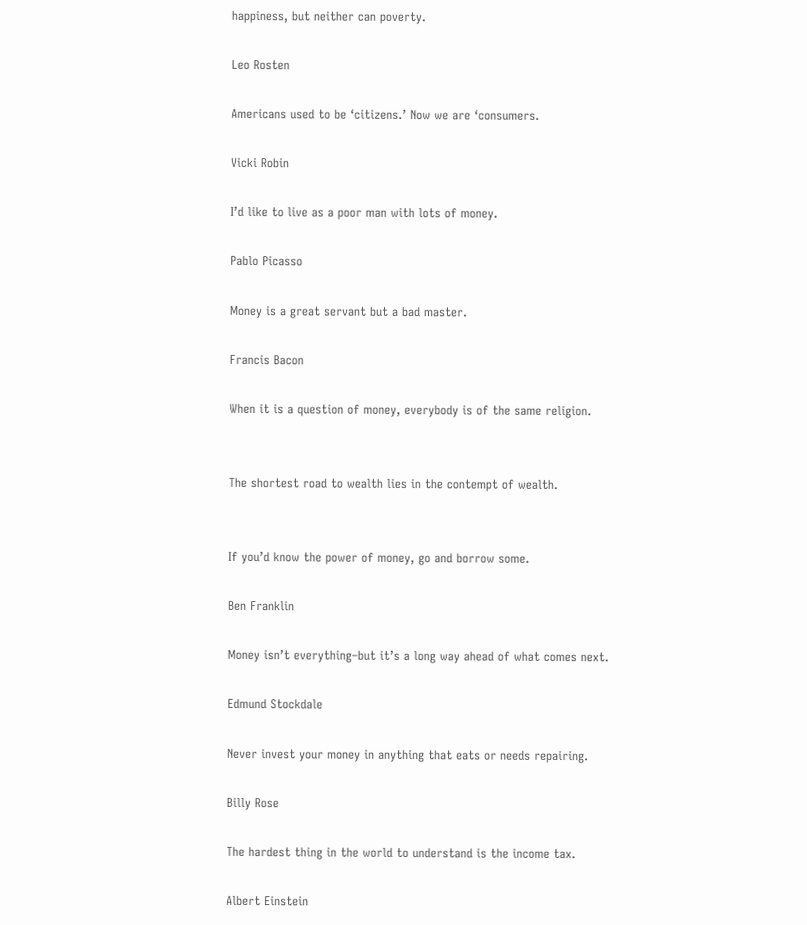happiness, but neither can poverty.

Leo Rosten

Americans used to be ‘citizens.’ Now we are ‘consumers.

Vicki Robin

I’d like to live as a poor man with lots of money.

Pablo Picasso

Money is a great servant but a bad master.

Francis Bacon

When it is a question of money, everybody is of the same religion.


The shortest road to wealth lies in the contempt of wealth.


If you’d know the power of money, go and borrow some.

Ben Franklin

Money isn’t everything–but it’s a long way ahead of what comes next.

Edmund Stockdale

Never invest your money in anything that eats or needs repairing.

Billy Rose

The hardest thing in the world to understand is the income tax.

Albert Einstein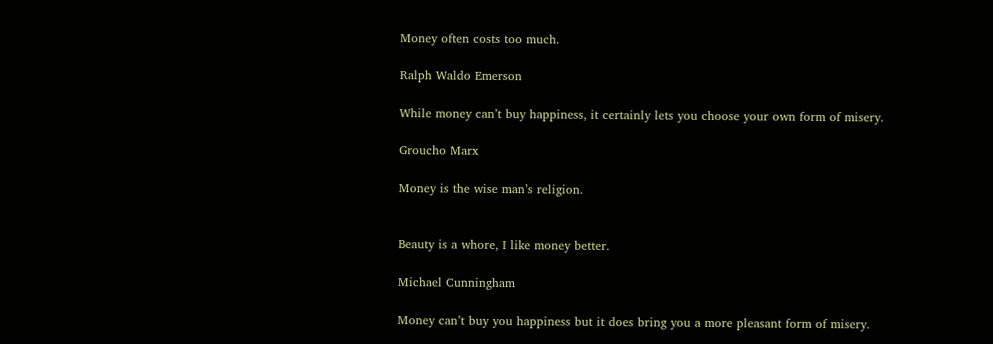Money often costs too much.

Ralph Waldo Emerson

While money can’t buy happiness, it certainly lets you choose your own form of misery.

Groucho Marx

Money is the wise man’s religion.


Beauty is a whore, I like money better.

Michael Cunningham

Money can’t buy you happiness but it does bring you a more pleasant form of misery.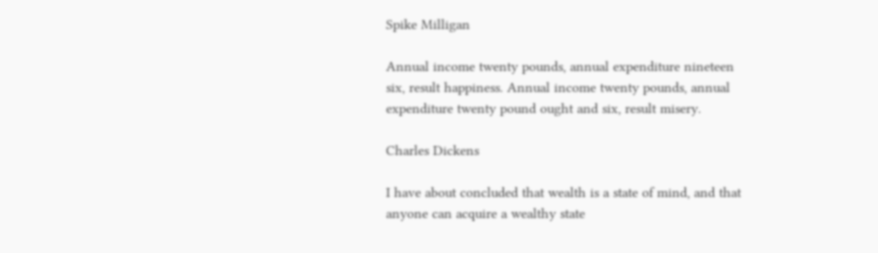Spike Milligan

Annual income twenty pounds, annual expenditure nineteen six, result happiness. Annual income twenty pounds, annual expenditure twenty pound ought and six, result misery.

Charles Dickens

I have about concluded that wealth is a state of mind, and that anyone can acquire a wealthy state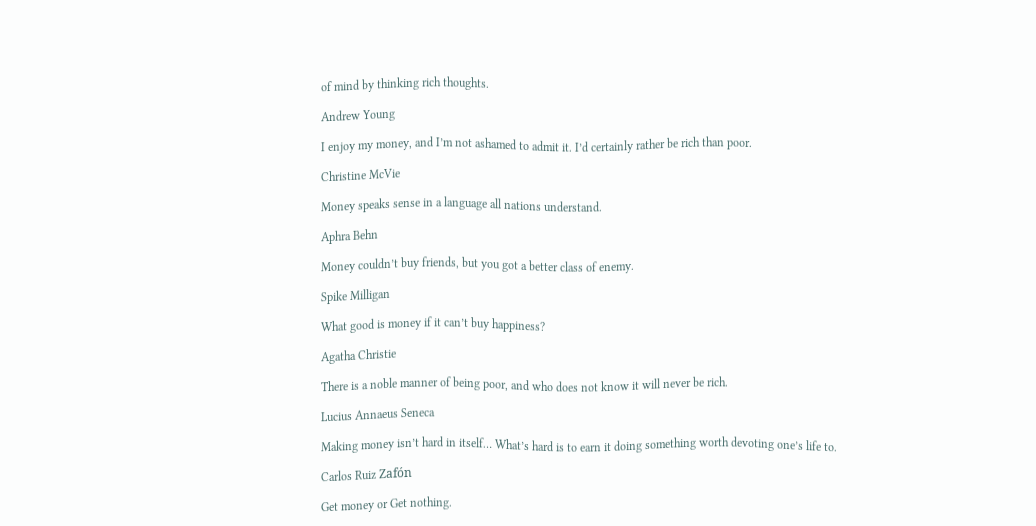of mind by thinking rich thoughts.

Andrew Young

I enjoy my money, and I’m not ashamed to admit it. I’d certainly rather be rich than poor.

Christine McVie

Money speaks sense in a language all nations understand.

Aphra Behn

Money couldn’t buy friends, but you got a better class of enemy.

Spike Milligan

What good is money if it can’t buy happiness?

Agatha Christie

There is a noble manner of being poor, and who does not know it will never be rich.

Lucius Annaeus Seneca

Making money isn’t hard in itself… What’s hard is to earn it doing something worth devoting one’s life to.

Carlos Ruiz Zafón

Get money or Get nothing.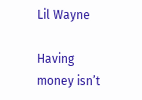Lil Wayne

Having money isn’t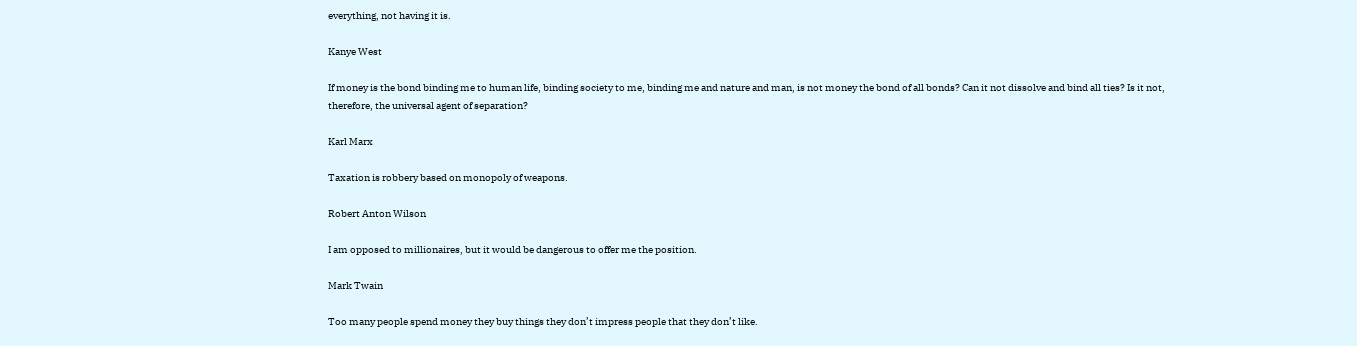everything, not having it is.

Kanye West

If money is the bond binding me to human life, binding society to me, binding me and nature and man, is not money the bond of all bonds? Can it not dissolve and bind all ties? Is it not, therefore, the universal agent of separation?

Karl Marx

Taxation is robbery based on monopoly of weapons.

Robert Anton Wilson

I am opposed to millionaires, but it would be dangerous to offer me the position.

Mark Twain

Too many people spend money they buy things they don’t impress people that they don’t like.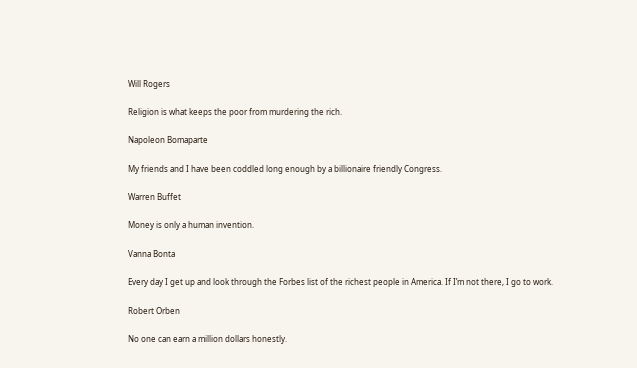Will Rogers

Religion is what keeps the poor from murdering the rich.

Napoleon Bomaparte

My friends and I have been coddled long enough by a billionaire friendly Congress.

Warren Buffet

Money is only a human invention.

Vanna Bonta

Every day I get up and look through the Forbes list of the richest people in America. If I’m not there, I go to work.

Robert Orben

No one can earn a million dollars honestly.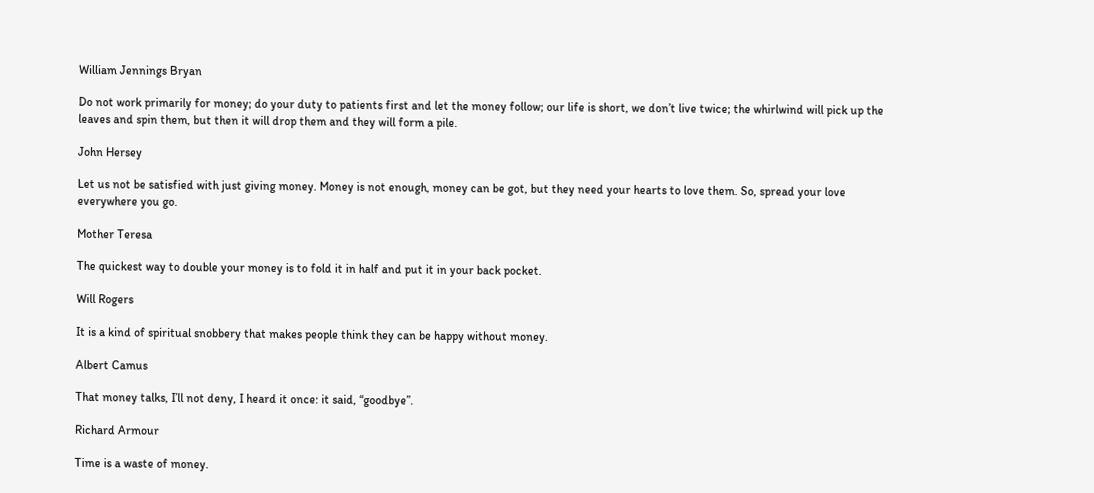William Jennings Bryan

Do not work primarily for money; do your duty to patients first and let the money follow; our life is short, we don’t live twice; the whirlwind will pick up the leaves and spin them, but then it will drop them and they will form a pile.

John Hersey

Let us not be satisfied with just giving money. Money is not enough, money can be got, but they need your hearts to love them. So, spread your love everywhere you go.

Mother Teresa

The quickest way to double your money is to fold it in half and put it in your back pocket.

Will Rogers

It is a kind of spiritual snobbery that makes people think they can be happy without money.

Albert Camus

That money talks, I’ll not deny, I heard it once: it said, “goodbye”.

Richard Armour

Time is a waste of money.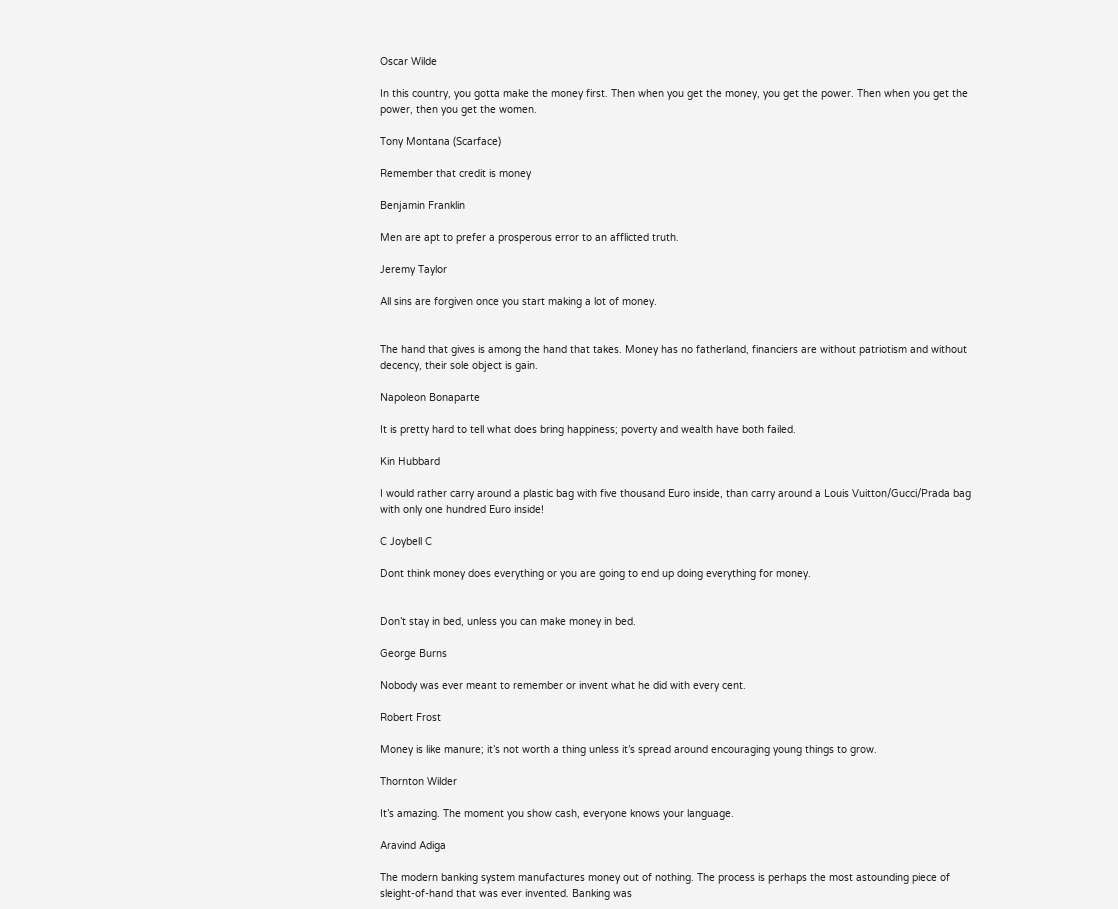Oscar Wilde

In this country, you gotta make the money first. Then when you get the money, you get the power. Then when you get the power, then you get the women.

Tony Montana (Scarface)

Remember that credit is money

Benjamin Franklin

Men are apt to prefer a prosperous error to an afflicted truth.

Jeremy Taylor

All sins are forgiven once you start making a lot of money.


The hand that gives is among the hand that takes. Money has no fatherland, financiers are without patriotism and without decency, their sole object is gain.

Napoleon Bonaparte

It is pretty hard to tell what does bring happiness; poverty and wealth have both failed.

Kin Hubbard

I would rather carry around a plastic bag with five thousand Euro inside, than carry around a Louis Vuitton/Gucci/Prada bag with only one hundred Euro inside!

C Joybell C

Dont think money does everything or you are going to end up doing everything for money.


Don’t stay in bed, unless you can make money in bed.

George Burns

Nobody was ever meant to remember or invent what he did with every cent.

Robert Frost

Money is like manure; it’s not worth a thing unless it’s spread around encouraging young things to grow.

Thornton Wilder

It’s amazing. The moment you show cash, everyone knows your language.

Aravind Adiga

The modern banking system manufactures money out of nothing. The process is perhaps the most astounding piece of sleight-of-hand that was ever invented. Banking was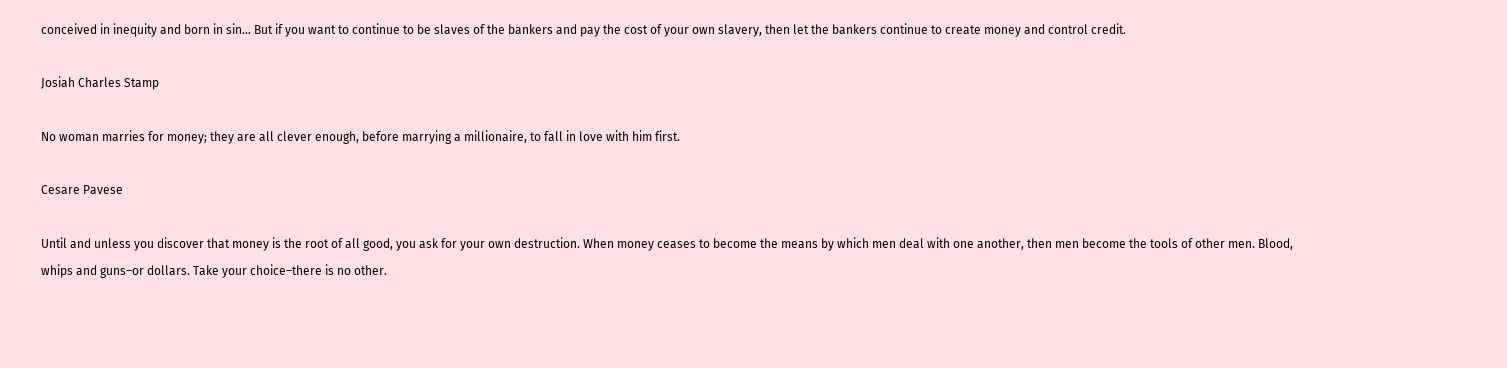conceived in inequity and born in sin… But if you want to continue to be slaves of the bankers and pay the cost of your own slavery, then let the bankers continue to create money and control credit.

Josiah Charles Stamp

No woman marries for money; they are all clever enough, before marrying a millionaire, to fall in love with him first.

Cesare Pavese

Until and unless you discover that money is the root of all good, you ask for your own destruction. When money ceases to become the means by which men deal with one another, then men become the tools of other men. Blood, whips and guns–or dollars. Take your choice–there is no other.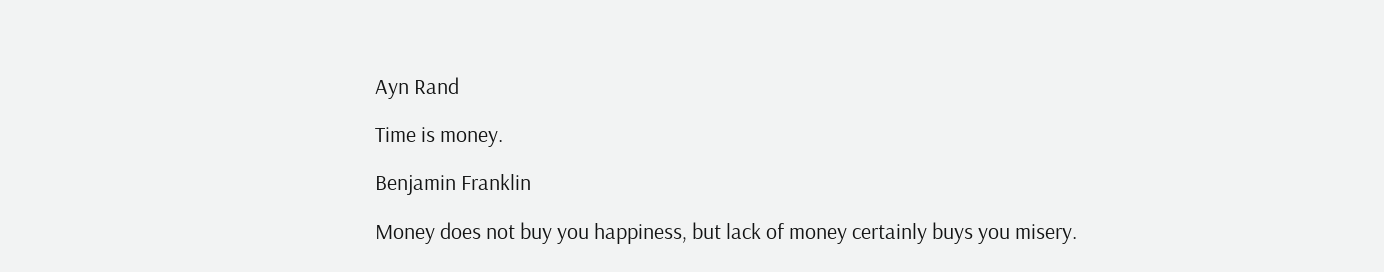Ayn Rand

Time is money.

Benjamin Franklin

Money does not buy you happiness, but lack of money certainly buys you misery.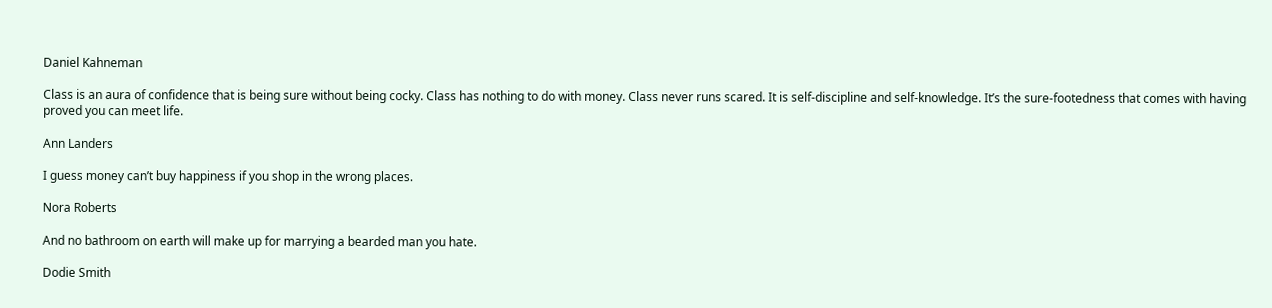Daniel Kahneman

Class is an aura of confidence that is being sure without being cocky. Class has nothing to do with money. Class never runs scared. It is self-discipline and self-knowledge. It’s the sure-footedness that comes with having proved you can meet life.

Ann Landers

I guess money can’t buy happiness if you shop in the wrong places.

Nora Roberts

And no bathroom on earth will make up for marrying a bearded man you hate.

Dodie Smith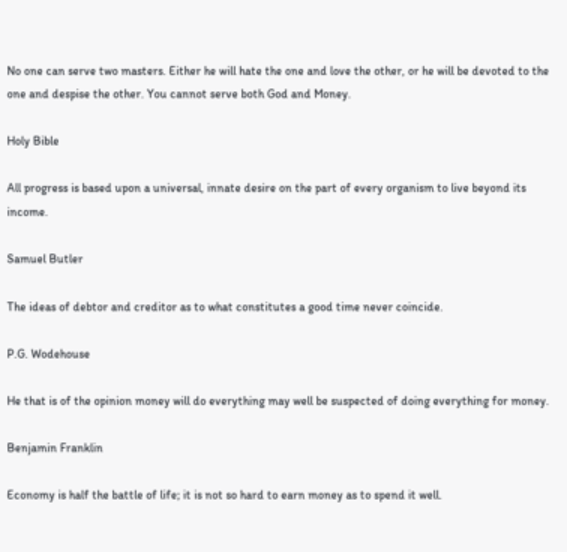No one can serve two masters. Either he will hate the one and love the other, or he will be devoted to the one and despise the other. You cannot serve both God and Money.

Holy Bible

All progress is based upon a universal, innate desire on the part of every organism to live beyond its income.

Samuel Butler

The ideas of debtor and creditor as to what constitutes a good time never coincide.

P.G. Wodehouse

He that is of the opinion money will do everything may well be suspected of doing everything for money.

Benjamin Franklin

Economy is half the battle of life; it is not so hard to earn money as to spend it well.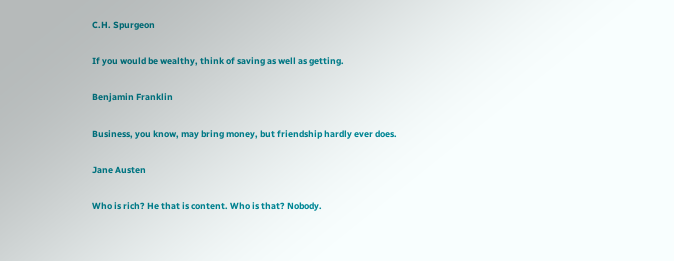C.H. Spurgeon

If you would be wealthy, think of saving as well as getting.

Benjamin Franklin

Business, you know, may bring money, but friendship hardly ever does.

Jane Austen

Who is rich? He that is content. Who is that? Nobody.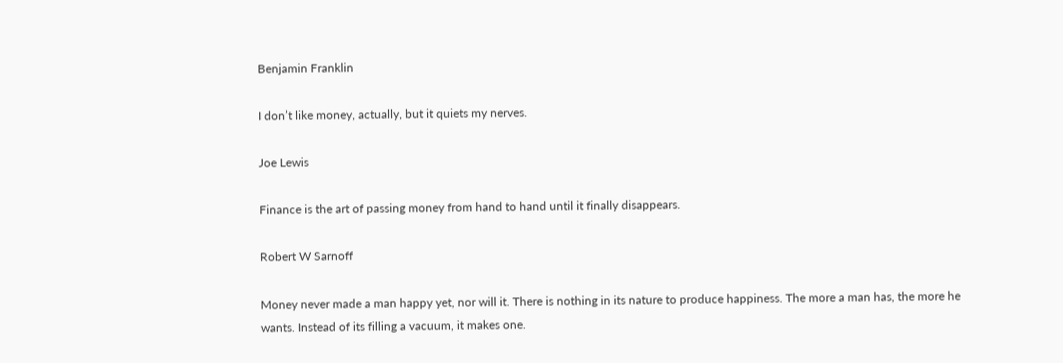Benjamin Franklin

I don’t like money, actually, but it quiets my nerves.

Joe Lewis

Finance is the art of passing money from hand to hand until it finally disappears.

Robert W Sarnoff

Money never made a man happy yet, nor will it. There is nothing in its nature to produce happiness. The more a man has, the more he wants. Instead of its filling a vacuum, it makes one.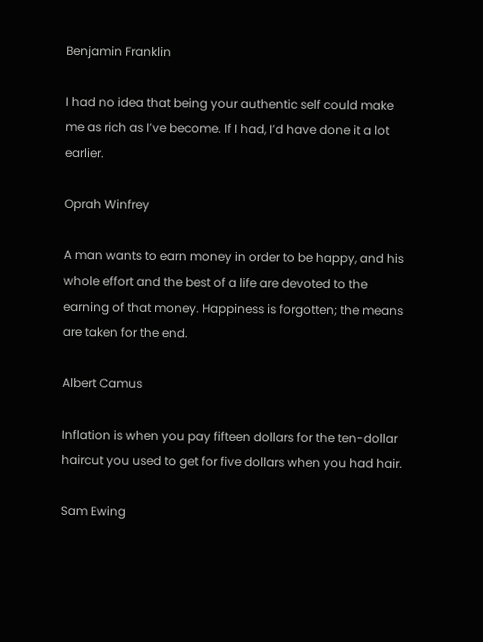Benjamin Franklin

I had no idea that being your authentic self could make me as rich as I’ve become. If I had, I’d have done it a lot earlier.

Oprah Winfrey

A man wants to earn money in order to be happy, and his whole effort and the best of a life are devoted to the earning of that money. Happiness is forgotten; the means are taken for the end.

Albert Camus

Inflation is when you pay fifteen dollars for the ten-dollar haircut you used to get for five dollars when you had hair.

Sam Ewing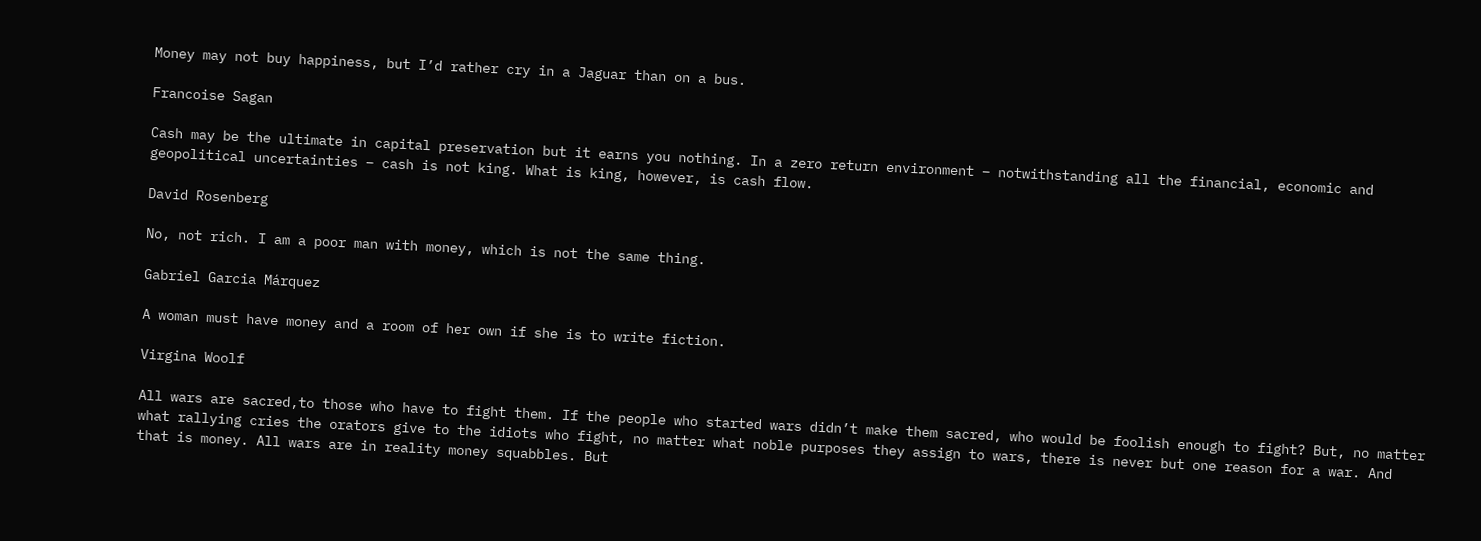Money may not buy happiness, but I’d rather cry in a Jaguar than on a bus.

Francoise Sagan

Cash may be the ultimate in capital preservation but it earns you nothing. In a zero return environment – notwithstanding all the financial, economic and geopolitical uncertainties – cash is not king. What is king, however, is cash flow.

David Rosenberg

No, not rich. I am a poor man with money, which is not the same thing.

Gabriel Garcia Márquez

A woman must have money and a room of her own if she is to write fiction.

Virgina Woolf

All wars are sacred,to those who have to fight them. If the people who started wars didn’t make them sacred, who would be foolish enough to fight? But, no matter what rallying cries the orators give to the idiots who fight, no matter what noble purposes they assign to wars, there is never but one reason for a war. And that is money. All wars are in reality money squabbles. But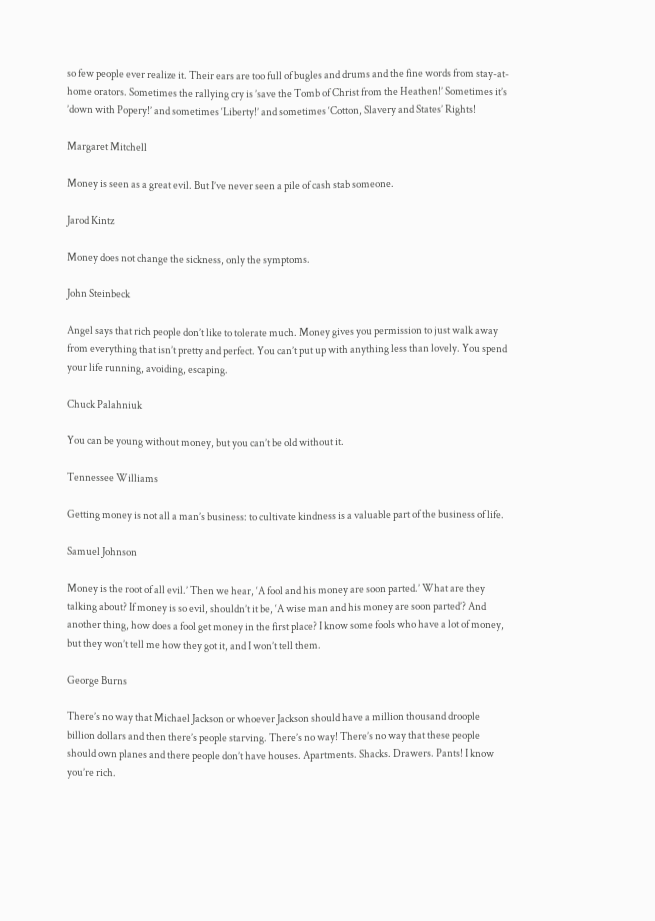so few people ever realize it. Their ears are too full of bugles and drums and the fine words from stay-at-home orators. Sometimes the rallying cry is ’save the Tomb of Christ from the Heathen!’ Sometimes it’s ’down with Popery!’ and sometimes ‘Liberty!’ and sometimes ‘Cotton, Slavery and States’ Rights!

Margaret Mitchell

Money is seen as a great evil. But I’ve never seen a pile of cash stab someone.

Jarod Kintz

Money does not change the sickness, only the symptoms.

John Steinbeck

Angel says that rich people don’t like to tolerate much. Money gives you permission to just walk away from everything that isn’t pretty and perfect. You can’t put up with anything less than lovely. You spend your life running, avoiding, escaping.

Chuck Palahniuk

You can be young without money, but you can’t be old without it.

Tennessee Williams

Getting money is not all a man’s business: to cultivate kindness is a valuable part of the business of life.

Samuel Johnson

Money is the root of all evil.’ Then we hear, ‘A fool and his money are soon parted.’ What are they talking about? If money is so evil, shouldn’t it be, ‘A wise man and his money are soon parted’? And another thing, how does a fool get money in the first place? I know some fools who have a lot of money, but they won’t tell me how they got it, and I won’t tell them.

George Burns

There’s no way that Michael Jackson or whoever Jackson should have a million thousand droople billion dollars and then there’s people starving. There’s no way! There’s no way that these people should own planes and there people don’t have houses. Apartments. Shacks. Drawers. Pants! I know you’re rich.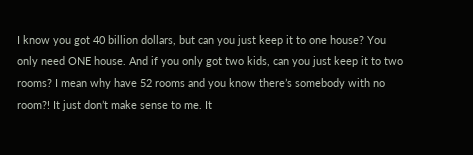I know you got 40 billion dollars, but can you just keep it to one house? You only need ONE house. And if you only got two kids, can you just keep it to two rooms? I mean why have 52 rooms and you know there’s somebody with no room?! It just don’t make sense to me. It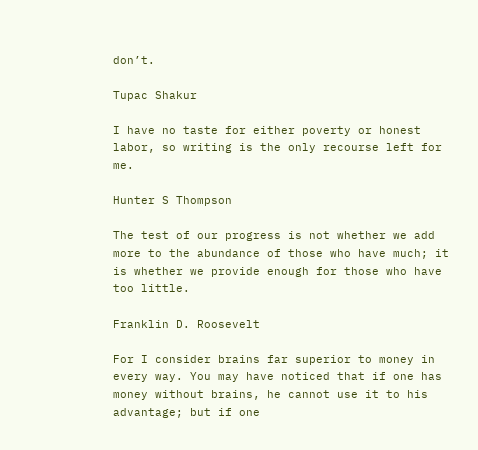don’t.

Tupac Shakur

I have no taste for either poverty or honest labor, so writing is the only recourse left for me.

Hunter S Thompson

The test of our progress is not whether we add more to the abundance of those who have much; it is whether we provide enough for those who have too little.

Franklin D. Roosevelt

For I consider brains far superior to money in every way. You may have noticed that if one has money without brains, he cannot use it to his advantage; but if one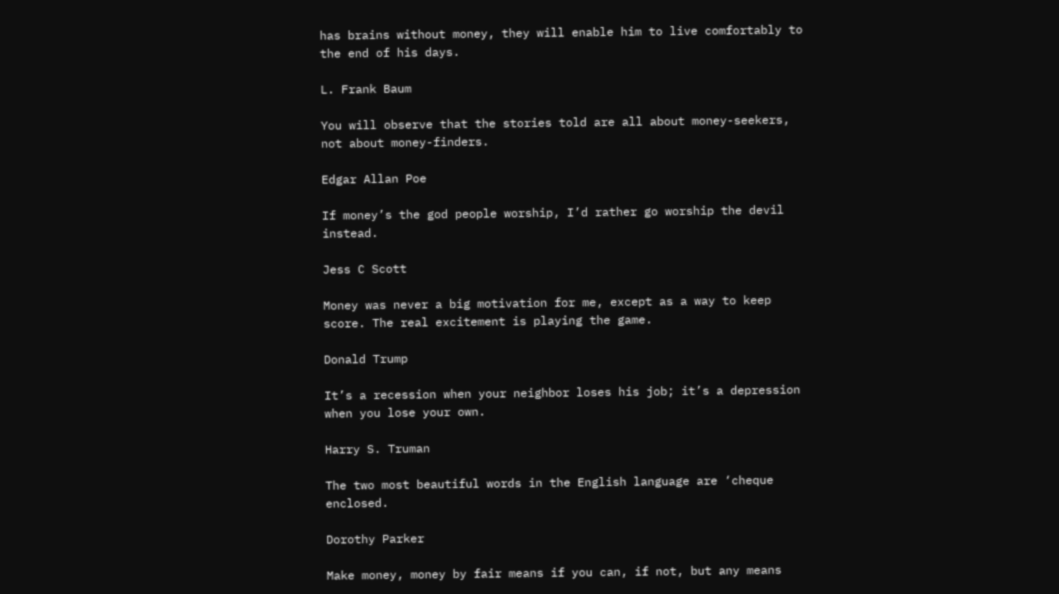has brains without money, they will enable him to live comfortably to the end of his days.

L. Frank Baum

You will observe that the stories told are all about money-seekers, not about money-finders.

Edgar Allan Poe

If money’s the god people worship, I’d rather go worship the devil instead.

Jess C Scott

Money was never a big motivation for me, except as a way to keep score. The real excitement is playing the game.

Donald Trump

It’s a recession when your neighbor loses his job; it’s a depression when you lose your own.

Harry S. Truman

The two most beautiful words in the English language are ‘cheque enclosed.

Dorothy Parker

Make money, money by fair means if you can, if not, but any means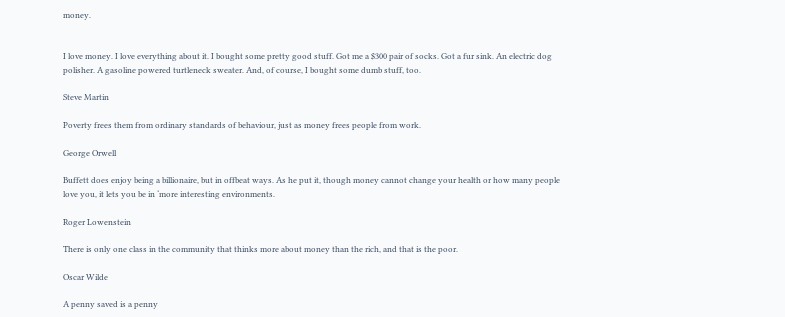money.


I love money. I love everything about it. I bought some pretty good stuff. Got me a $300 pair of socks. Got a fur sink. An electric dog polisher. A gasoline powered turtleneck sweater. And, of course, I bought some dumb stuff, too.

Steve Martin

Poverty frees them from ordinary standards of behaviour, just as money frees people from work.

George Orwell

Buffett does enjoy being a billionaire, but in offbeat ways. As he put it, though money cannot change your health or how many people love you, it lets you be in ‘more interesting environments.

Roger Lowenstein

There is only one class in the community that thinks more about money than the rich, and that is the poor.

Oscar Wilde

A penny saved is a penny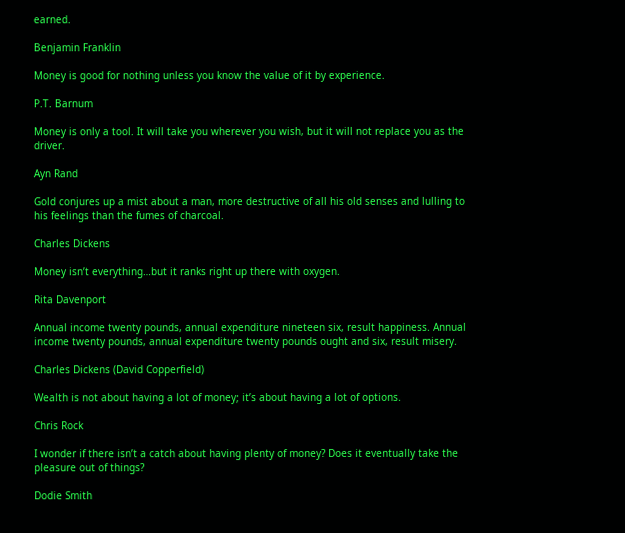earned.

Benjamin Franklin

Money is good for nothing unless you know the value of it by experience.

P.T. Barnum

Money is only a tool. It will take you wherever you wish, but it will not replace you as the driver.

Ayn Rand

Gold conjures up a mist about a man, more destructive of all his old senses and lulling to his feelings than the fumes of charcoal.

Charles Dickens

Money isn’t everything…but it ranks right up there with oxygen.

Rita Davenport

Annual income twenty pounds, annual expenditure nineteen six, result happiness. Annual income twenty pounds, annual expenditure twenty pounds ought and six, result misery.

Charles Dickens (David Copperfield)

Wealth is not about having a lot of money; it’s about having a lot of options.

Chris Rock

I wonder if there isn’t a catch about having plenty of money? Does it eventually take the pleasure out of things?

Dodie Smith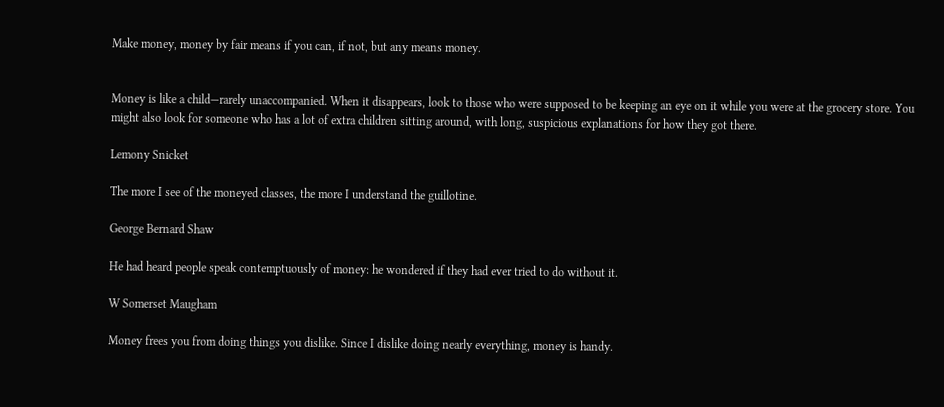Make money, money by fair means if you can, if not, but any means money.


Money is like a child—rarely unaccompanied. When it disappears, look to those who were supposed to be keeping an eye on it while you were at the grocery store. You might also look for someone who has a lot of extra children sitting around, with long, suspicious explanations for how they got there.

Lemony Snicket

The more I see of the moneyed classes, the more I understand the guillotine.

George Bernard Shaw

He had heard people speak contemptuously of money: he wondered if they had ever tried to do without it.

W Somerset Maugham

Money frees you from doing things you dislike. Since I dislike doing nearly everything, money is handy.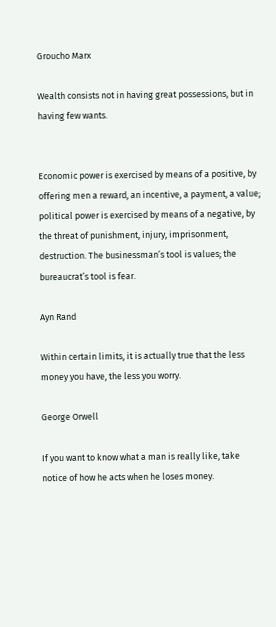Groucho Marx

Wealth consists not in having great possessions, but in having few wants.


Economic power is exercised by means of a positive, by offering men a reward, an incentive, a payment, a value; political power is exercised by means of a negative, by the threat of punishment, injury, imprisonment, destruction. The businessman’s tool is values; the bureaucrat’s tool is fear.

Ayn Rand

Within certain limits, it is actually true that the less money you have, the less you worry.

George Orwell

If you want to know what a man is really like, take notice of how he acts when he loses money.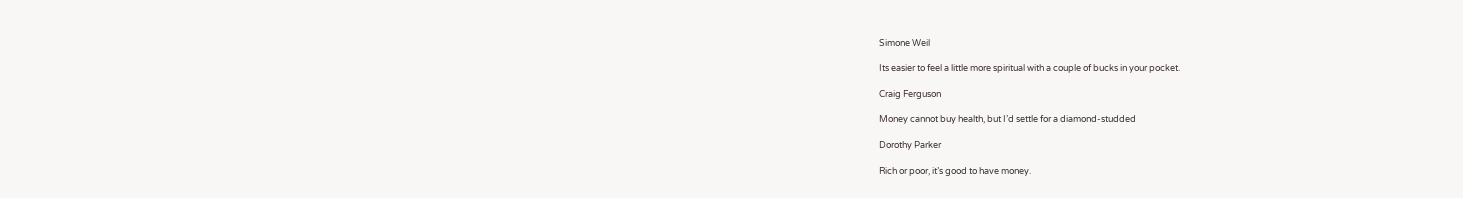Simone Weil

Its easier to feel a little more spiritual with a couple of bucks in your pocket.

Craig Ferguson

Money cannot buy health, but I’d settle for a diamond-studded

Dorothy Parker

Rich or poor, it’s good to have money.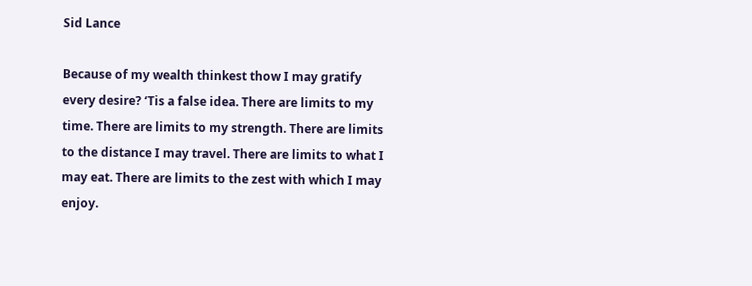Sid Lance

Because of my wealth thinkest thow I may gratify every desire? ‘Tis a false idea. There are limits to my time. There are limits to my strength. There are limits to the distance I may travel. There are limits to what I may eat. There are limits to the zest with which I may enjoy.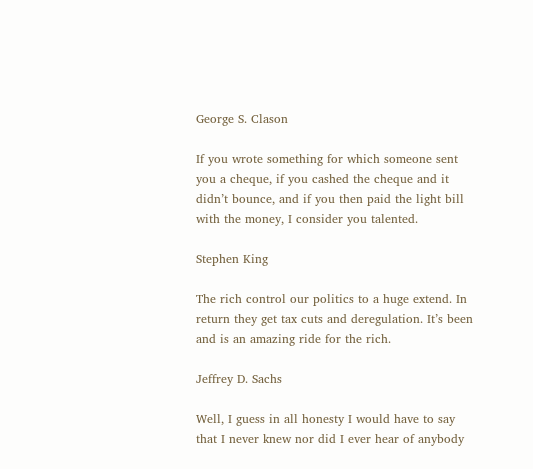George S. Clason

If you wrote something for which someone sent you a cheque, if you cashed the cheque and it didn’t bounce, and if you then paid the light bill with the money, I consider you talented.

Stephen King

The rich control our politics to a huge extend. In return they get tax cuts and deregulation. It’s been and is an amazing ride for the rich.

Jeffrey D. Sachs

Well, I guess in all honesty I would have to say that I never knew nor did I ever hear of anybody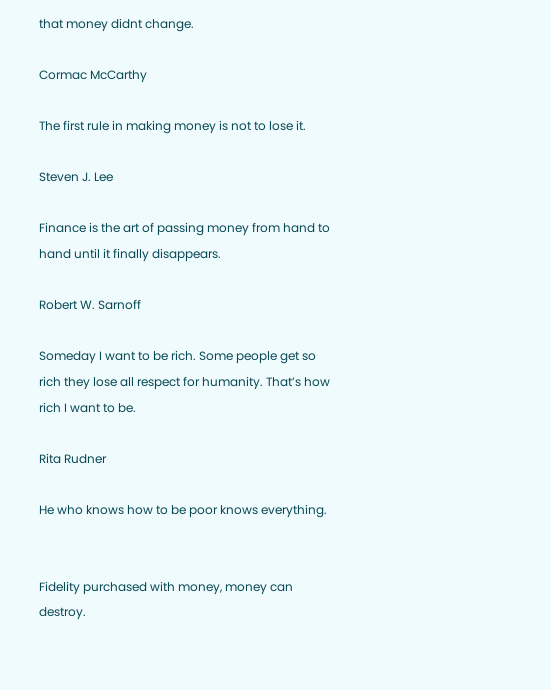that money didnt change.

Cormac McCarthy

The first rule in making money is not to lose it.

Steven J. Lee

Finance is the art of passing money from hand to hand until it finally disappears.

Robert W. Sarnoff

Someday I want to be rich. Some people get so rich they lose all respect for humanity. That’s how rich I want to be.

Rita Rudner

He who knows how to be poor knows everything.


Fidelity purchased with money, money can destroy.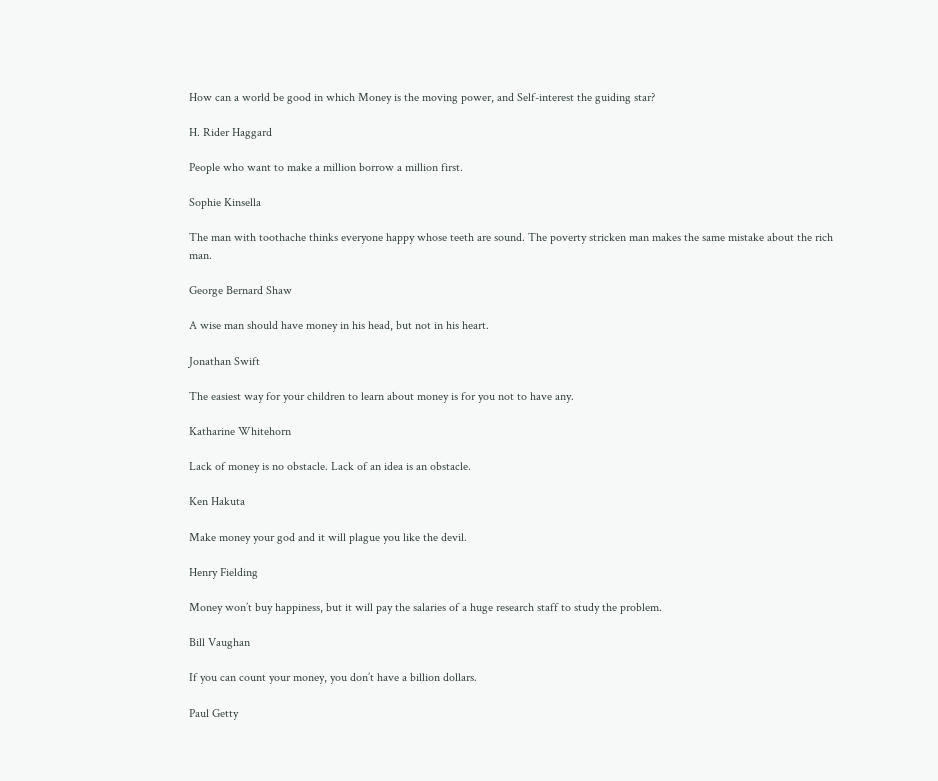How can a world be good in which Money is the moving power, and Self-interest the guiding star?

H. Rider Haggard

People who want to make a million borrow a million first.

Sophie Kinsella

The man with toothache thinks everyone happy whose teeth are sound. The poverty stricken man makes the same mistake about the rich man.

George Bernard Shaw

A wise man should have money in his head, but not in his heart.

Jonathan Swift

The easiest way for your children to learn about money is for you not to have any.

Katharine Whitehorn

Lack of money is no obstacle. Lack of an idea is an obstacle.

Ken Hakuta

Make money your god and it will plague you like the devil.

Henry Fielding

Money won’t buy happiness, but it will pay the salaries of a huge research staff to study the problem.

Bill Vaughan

If you can count your money, you don’t have a billion dollars.

Paul Getty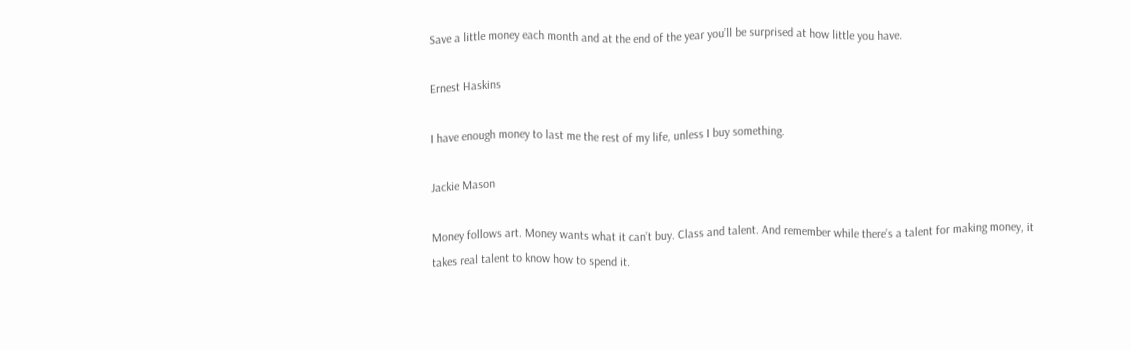Save a little money each month and at the end of the year you’ll be surprised at how little you have.

Ernest Haskins

I have enough money to last me the rest of my life, unless I buy something.

Jackie Mason

Money follows art. Money wants what it can’t buy. Class and talent. And remember while there’s a talent for making money, it takes real talent to know how to spend it.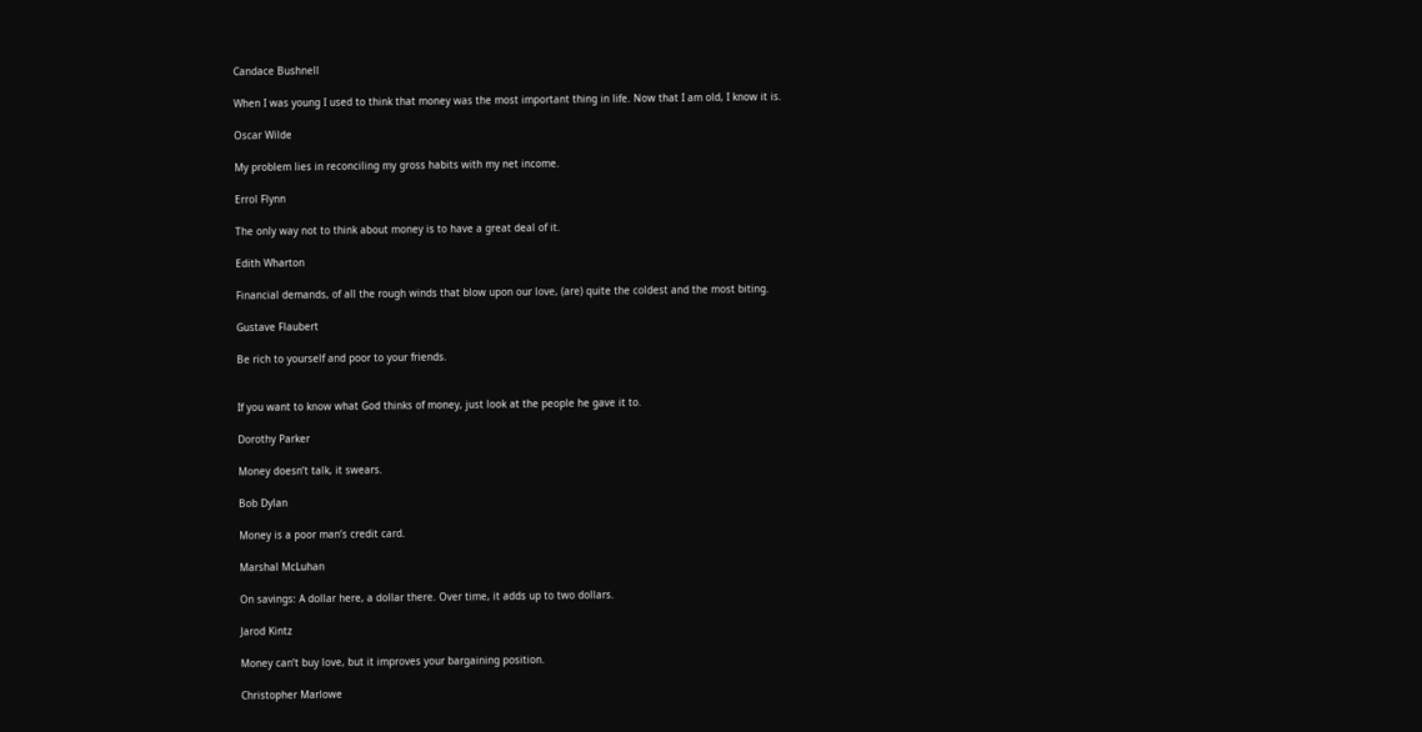Candace Bushnell

When I was young I used to think that money was the most important thing in life. Now that I am old, I know it is.

Oscar Wilde

My problem lies in reconciling my gross habits with my net income.

Errol Flynn

The only way not to think about money is to have a great deal of it.

Edith Wharton

Financial demands, of all the rough winds that blow upon our love, (are) quite the coldest and the most biting.

Gustave Flaubert

Be rich to yourself and poor to your friends.


If you want to know what God thinks of money, just look at the people he gave it to.

Dorothy Parker

Money doesn’t talk, it swears.

Bob Dylan

Money is a poor man’s credit card.

Marshal McLuhan

On savings: A dollar here, a dollar there. Over time, it adds up to two dollars.

Jarod Kintz

Money can’t buy love, but it improves your bargaining position.

Christopher Marlowe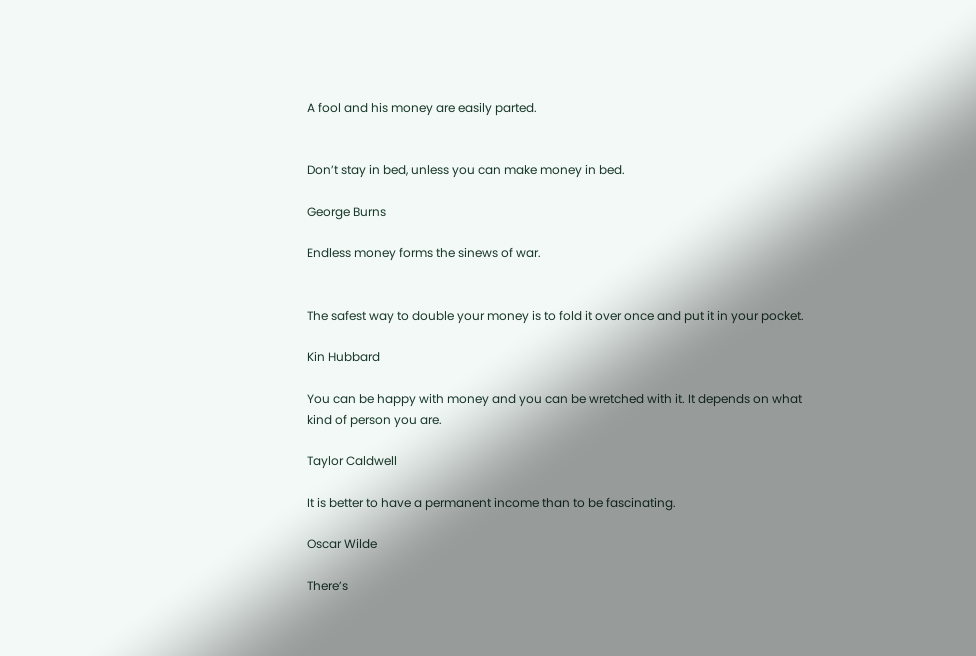A fool and his money are easily parted.


Don’t stay in bed, unless you can make money in bed.

George Burns

Endless money forms the sinews of war.


The safest way to double your money is to fold it over once and put it in your pocket.

Kin Hubbard

You can be happy with money and you can be wretched with it. It depends on what kind of person you are.

Taylor Caldwell

It is better to have a permanent income than to be fascinating.

Oscar Wilde

There’s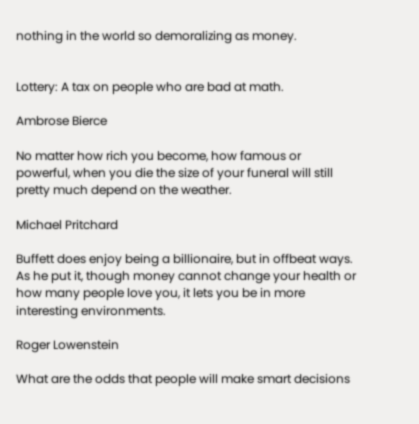nothing in the world so demoralizing as money.


Lottery: A tax on people who are bad at math.

Ambrose Bierce

No matter how rich you become, how famous or powerful, when you die the size of your funeral will still pretty much depend on the weather.

Michael Pritchard

Buffett does enjoy being a billionaire, but in offbeat ways. As he put it, though money cannot change your health or how many people love you, it lets you be in more interesting environments.

Roger Lowenstein

What are the odds that people will make smart decisions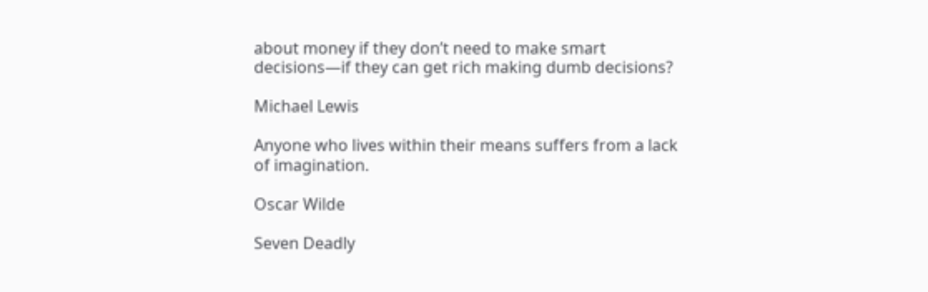about money if they don’t need to make smart decisions—if they can get rich making dumb decisions?

Michael Lewis

Anyone who lives within their means suffers from a lack of imagination.

Oscar Wilde

Seven Deadly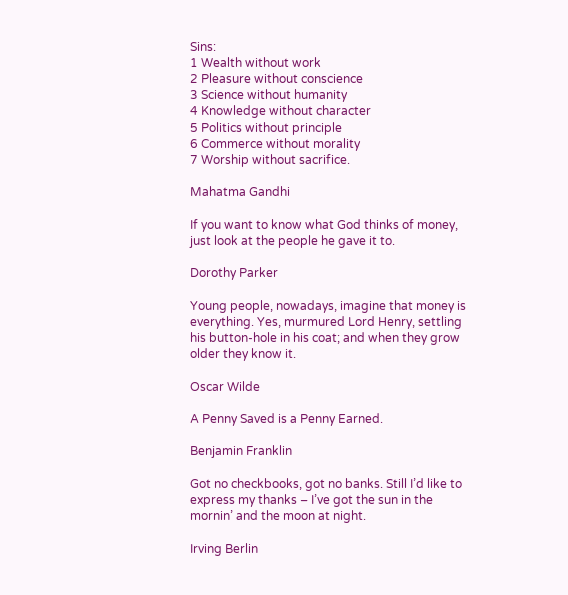Sins:
1 Wealth without work
2 Pleasure without conscience
3 Science without humanity
4 Knowledge without character
5 Politics without principle
6 Commerce without morality
7 Worship without sacrifice.

Mahatma Gandhi

If you want to know what God thinks of money, just look at the people he gave it to.

Dorothy Parker

Young people, nowadays, imagine that money is everything. Yes, murmured Lord Henry, settling his button-hole in his coat; and when they grow older they know it.

Oscar Wilde

A Penny Saved is a Penny Earned.

Benjamin Franklin

Got no checkbooks, got no banks. Still I’d like to express my thanks – I’ve got the sun in the mornin’ and the moon at night.

Irving Berlin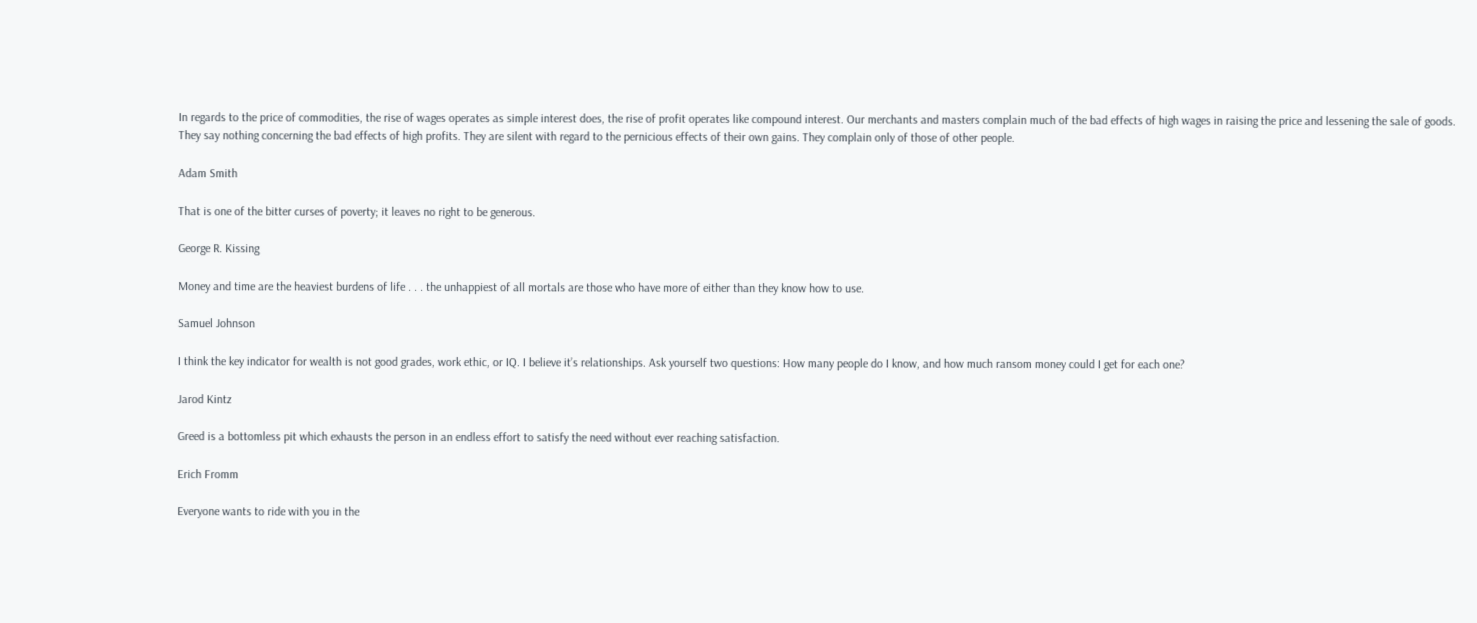In regards to the price of commodities, the rise of wages operates as simple interest does, the rise of profit operates like compound interest. Our merchants and masters complain much of the bad effects of high wages in raising the price and lessening the sale of goods. They say nothing concerning the bad effects of high profits. They are silent with regard to the pernicious effects of their own gains. They complain only of those of other people.

Adam Smith

That is one of the bitter curses of poverty; it leaves no right to be generous.

George R. Kissing

Money and time are the heaviest burdens of life . . . the unhappiest of all mortals are those who have more of either than they know how to use.

Samuel Johnson

I think the key indicator for wealth is not good grades, work ethic, or IQ. I believe it’s relationships. Ask yourself two questions: How many people do I know, and how much ransom money could I get for each one?

Jarod Kintz

Greed is a bottomless pit which exhausts the person in an endless effort to satisfy the need without ever reaching satisfaction.

Erich Fromm

Everyone wants to ride with you in the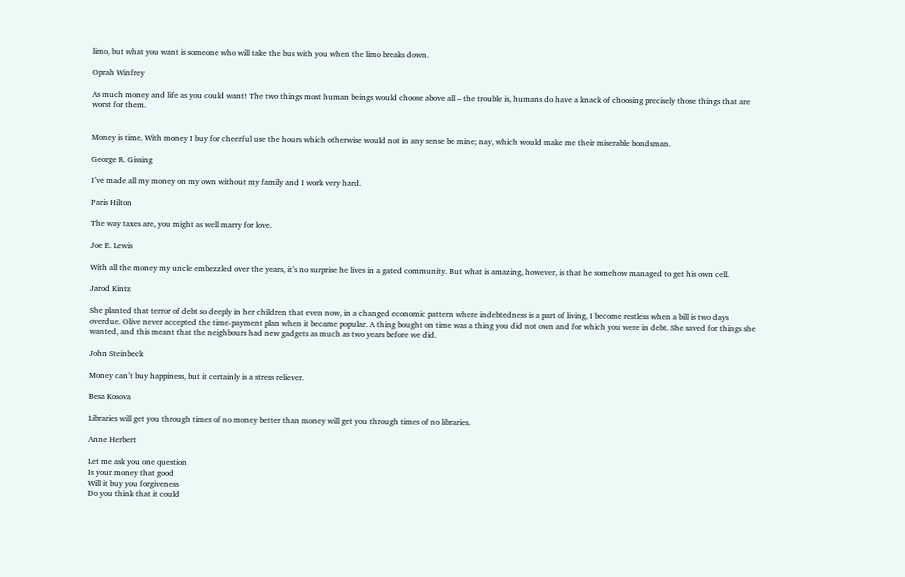limo, but what you want is someone who will take the bus with you when the limo breaks down.

Oprah Winfrey

As much money and life as you could want! The two things most human beings would choose above all – the trouble is, humans do have a knack of choosing precisely those things that are worst for them.


Money is time. With money I buy for cheerful use the hours which otherwise would not in any sense be mine; nay, which would make me their miserable bondsman.

George R. Gissing

I’ve made all my money on my own without my family and I work very hard.

Paris Hilton

The way taxes are, you might as well marry for love.

Joe E. Lewis

With all the money my uncle embezzled over the years, it’s no surprise he lives in a gated community. But what is amazing, however, is that he somehow managed to get his own cell.

Jarod Kintz

She planted that terror of debt so deeply in her children that even now, in a changed economic pattern where indebtedness is a part of living, I become restless when a bill is two days overdue. Olive never accepted the time-payment plan when it became popular. A thing bought on time was a thing you did not own and for which you were in debt. She saved for things she wanted, and this meant that the neighbours had new gadgets as much as two years before we did.

John Steinbeck

Money can’t buy happiness, but it certainly is a stress reliever.

Besa Kosova

Libraries will get you through times of no money better than money will get you through times of no libraries.

Anne Herbert

Let me ask you one question
Is your money that good
Will it buy you forgiveness
Do you think that it could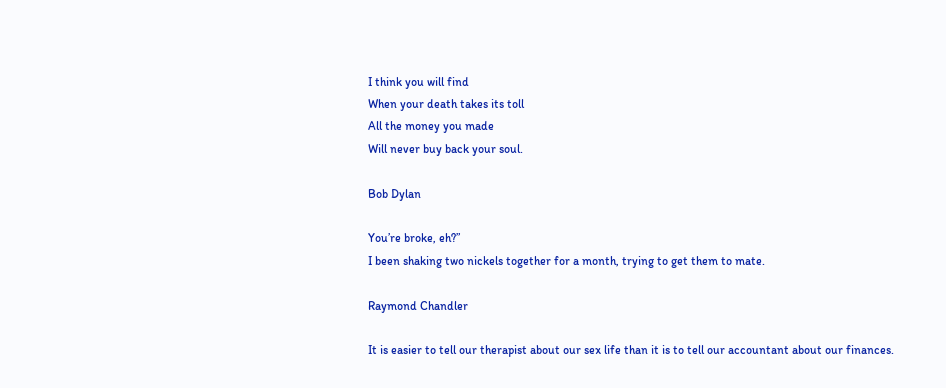I think you will find
When your death takes its toll
All the money you made
Will never buy back your soul.

Bob Dylan

You’re broke, eh?”
I been shaking two nickels together for a month, trying to get them to mate.

Raymond Chandler

It is easier to tell our therapist about our sex life than it is to tell our accountant about our finances.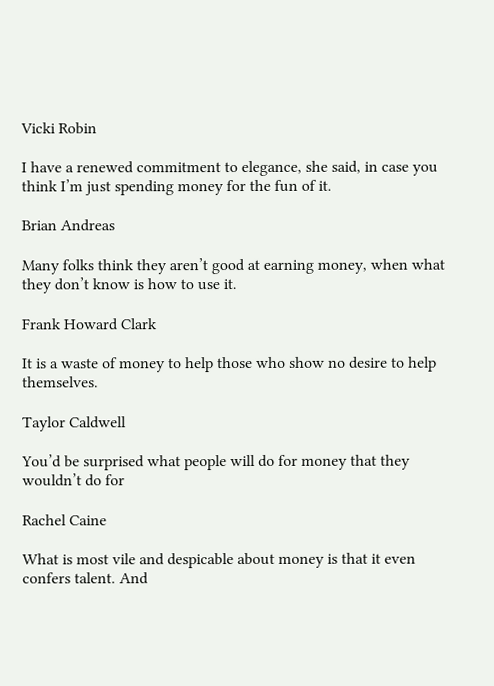Vicki Robin

I have a renewed commitment to elegance, she said, in case you think I’m just spending money for the fun of it.

Brian Andreas

Many folks think they aren’t good at earning money, when what they don’t know is how to use it.

Frank Howard Clark

It is a waste of money to help those who show no desire to help themselves.

Taylor Caldwell

You’d be surprised what people will do for money that they wouldn’t do for

Rachel Caine

What is most vile and despicable about money is that it even confers talent. And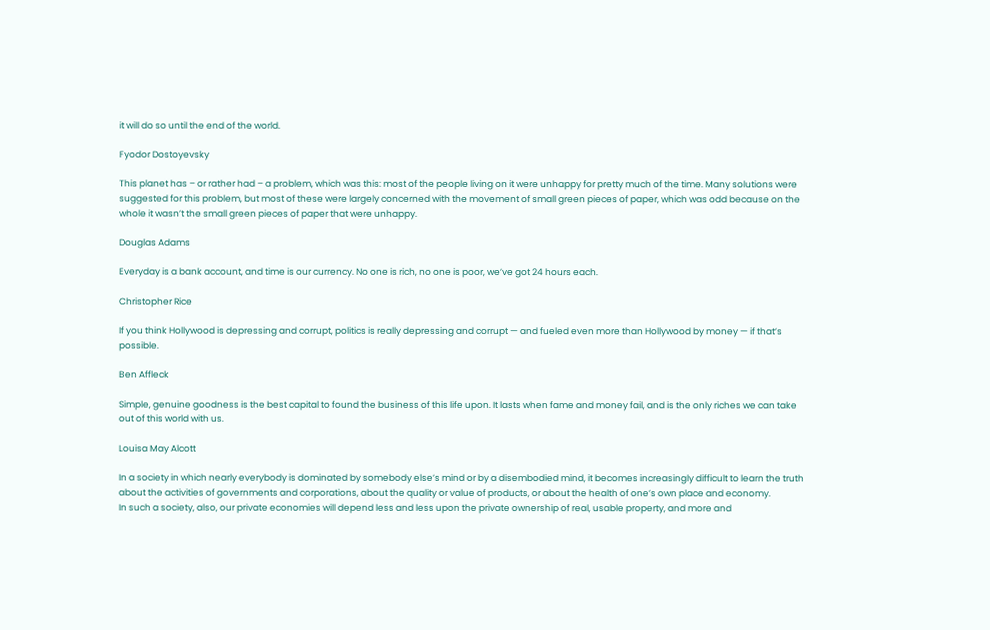it will do so until the end of the world.

Fyodor Dostoyevsky

This planet has – or rather had – a problem, which was this: most of the people living on it were unhappy for pretty much of the time. Many solutions were suggested for this problem, but most of these were largely concerned with the movement of small green pieces of paper, which was odd because on the whole it wasn’t the small green pieces of paper that were unhappy.

Douglas Adams

Everyday is a bank account, and time is our currency. No one is rich, no one is poor, we’ve got 24 hours each.

Christopher Rice

If you think Hollywood is depressing and corrupt, politics is really depressing and corrupt — and fueled even more than Hollywood by money — if that’s possible.

Ben Affleck

Simple, genuine goodness is the best capital to found the business of this life upon. It lasts when fame and money fail, and is the only riches we can take out of this world with us.

Louisa May Alcott

In a society in which nearly everybody is dominated by somebody else’s mind or by a disembodied mind, it becomes increasingly difficult to learn the truth about the activities of governments and corporations, about the quality or value of products, or about the health of one’s own place and economy.
In such a society, also, our private economies will depend less and less upon the private ownership of real, usable property, and more and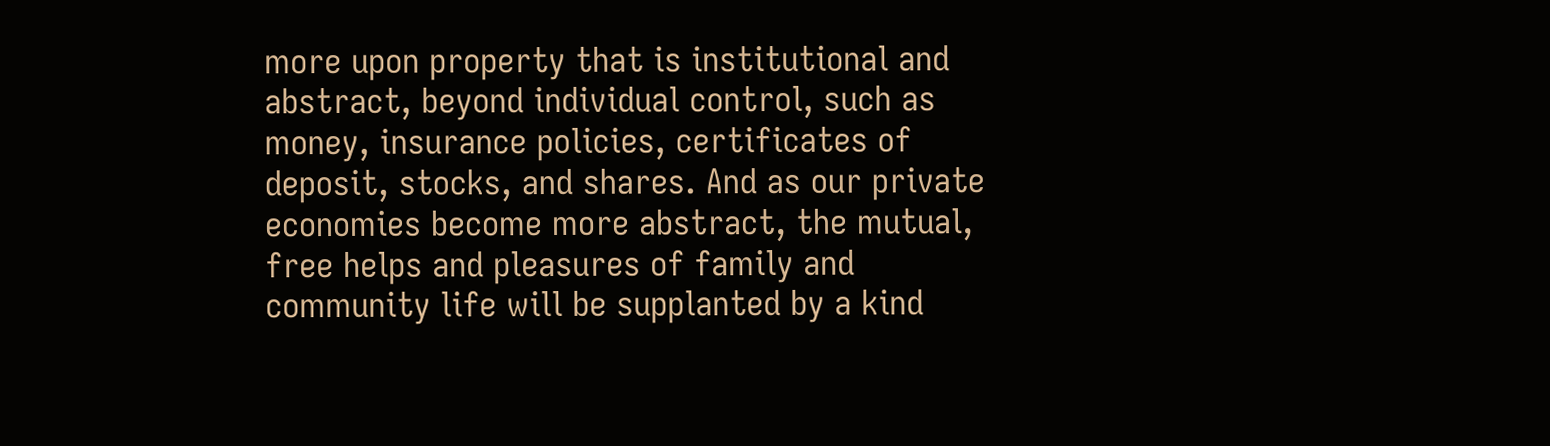more upon property that is institutional and abstract, beyond individual control, such as money, insurance policies, certificates of deposit, stocks, and shares. And as our private economies become more abstract, the mutual, free helps and pleasures of family and community life will be supplanted by a kind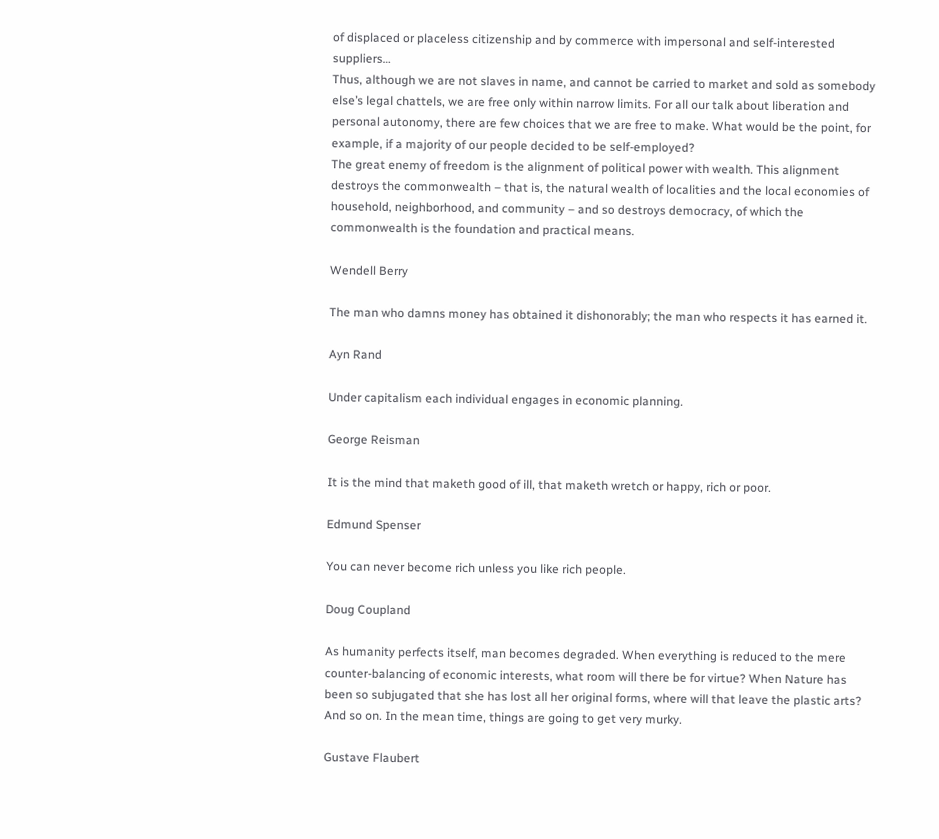of displaced or placeless citizenship and by commerce with impersonal and self-interested suppliers…
Thus, although we are not slaves in name, and cannot be carried to market and sold as somebody else’s legal chattels, we are free only within narrow limits. For all our talk about liberation and personal autonomy, there are few choices that we are free to make. What would be the point, for example, if a majority of our people decided to be self-employed?
The great enemy of freedom is the alignment of political power with wealth. This alignment destroys the commonwealth – that is, the natural wealth of localities and the local economies of household, neighborhood, and community – and so destroys democracy, of which the commonwealth is the foundation and practical means.

Wendell Berry

The man who damns money has obtained it dishonorably; the man who respects it has earned it.

Ayn Rand

Under capitalism each individual engages in economic planning.

George Reisman

It is the mind that maketh good of ill, that maketh wretch or happy, rich or poor.

Edmund Spenser

You can never become rich unless you like rich people.

Doug Coupland

As humanity perfects itself, man becomes degraded. When everything is reduced to the mere counter-balancing of economic interests, what room will there be for virtue? When Nature has been so subjugated that she has lost all her original forms, where will that leave the plastic arts? And so on. In the mean time, things are going to get very murky.

Gustave Flaubert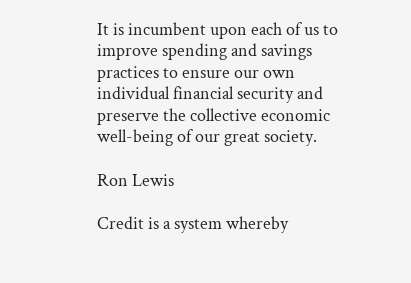It is incumbent upon each of us to improve spending and savings practices to ensure our own individual financial security and preserve the collective economic well-being of our great society.

Ron Lewis

Credit is a system whereby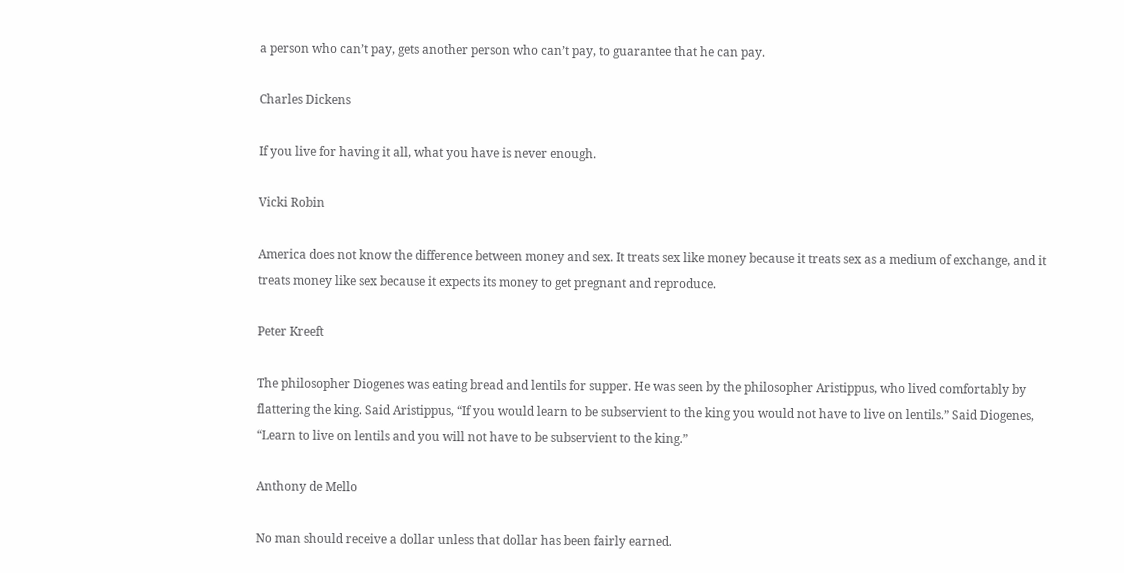a person who can’t pay, gets another person who can’t pay, to guarantee that he can pay.

Charles Dickens

If you live for having it all, what you have is never enough.

Vicki Robin

America does not know the difference between money and sex. It treats sex like money because it treats sex as a medium of exchange, and it treats money like sex because it expects its money to get pregnant and reproduce.

Peter Kreeft

The philosopher Diogenes was eating bread and lentils for supper. He was seen by the philosopher Aristippus, who lived comfortably by flattering the king. Said Aristippus, “If you would learn to be subservient to the king you would not have to live on lentils.” Said Diogenes, “Learn to live on lentils and you will not have to be subservient to the king.”

Anthony de Mello

No man should receive a dollar unless that dollar has been fairly earned.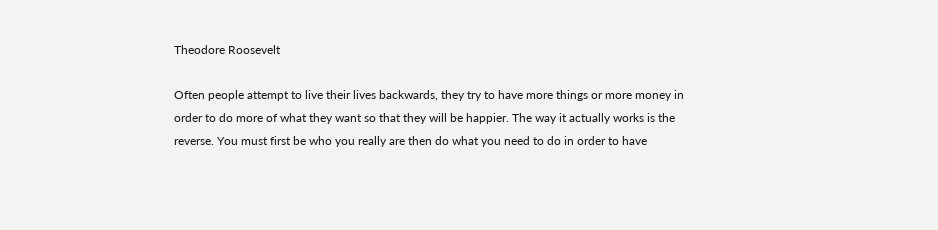Theodore Roosevelt

Often people attempt to live their lives backwards, they try to have more things or more money in order to do more of what they want so that they will be happier. The way it actually works is the reverse. You must first be who you really are then do what you need to do in order to have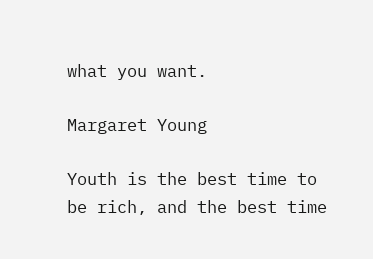what you want.

Margaret Young

Youth is the best time to be rich, and the best time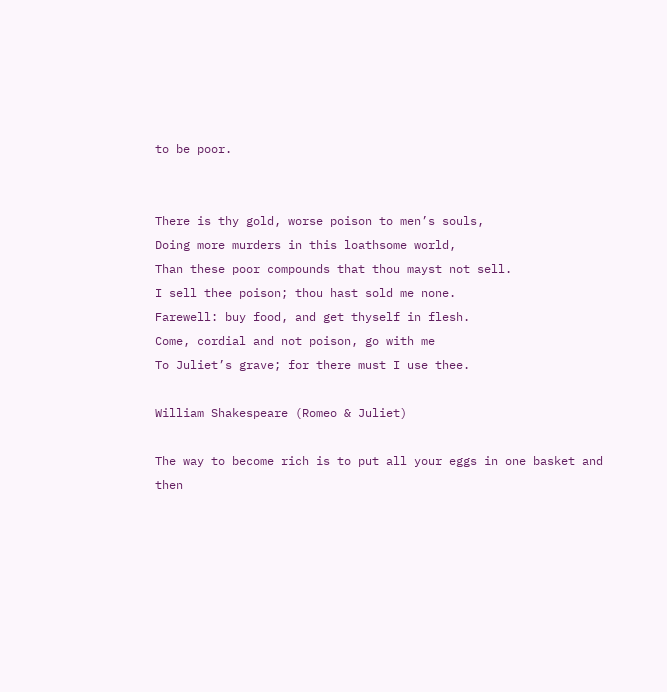to be poor.


There is thy gold, worse poison to men’s souls,
Doing more murders in this loathsome world,
Than these poor compounds that thou mayst not sell.
I sell thee poison; thou hast sold me none.
Farewell: buy food, and get thyself in flesh.
Come, cordial and not poison, go with me
To Juliet’s grave; for there must I use thee.

William Shakespeare (Romeo & Juliet)

The way to become rich is to put all your eggs in one basket and then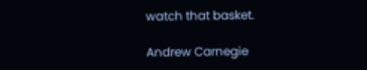watch that basket.

Andrew Carnegie